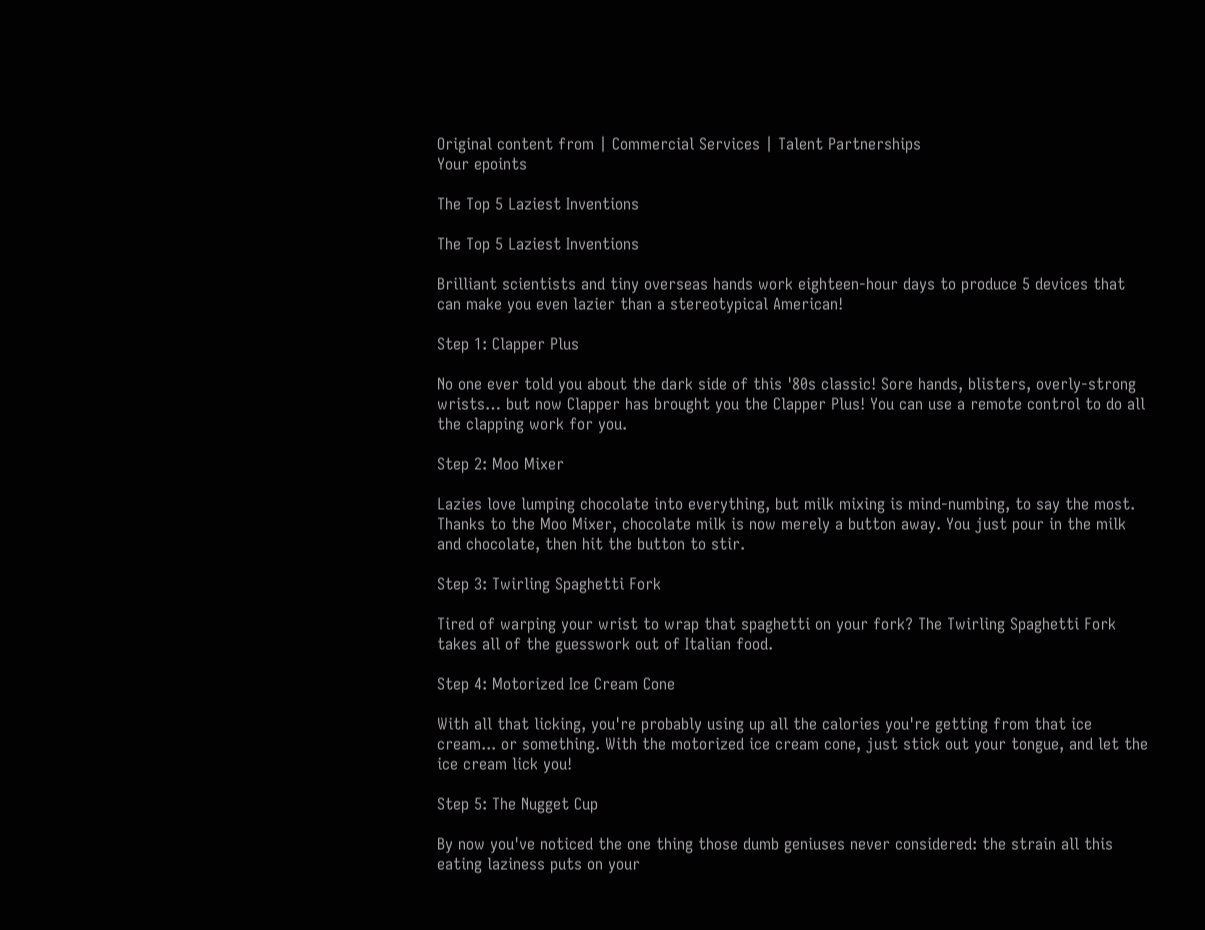Original content from | Commercial Services | Talent Partnerships
Your epoints

The Top 5 Laziest Inventions

The Top 5 Laziest Inventions

Brilliant scientists and tiny overseas hands work eighteen-hour days to produce 5 devices that can make you even lazier than a stereotypical American!

Step 1: Clapper Plus

No one ever told you about the dark side of this '80s classic! Sore hands, blisters, overly-strong wrists… but now Clapper has brought you the Clapper Plus! You can use a remote control to do all the clapping work for you.

Step 2: Moo Mixer

Lazies love lumping chocolate into everything, but milk mixing is mind-numbing, to say the most. Thanks to the Moo Mixer, chocolate milk is now merely a button away. You just pour in the milk and chocolate, then hit the button to stir.

Step 3: Twirling Spaghetti Fork

Tired of warping your wrist to wrap that spaghetti on your fork? The Twirling Spaghetti Fork takes all of the guesswork out of Italian food.

Step 4: Motorized Ice Cream Cone

With all that licking, you're probably using up all the calories you're getting from that ice cream... or something. With the motorized ice cream cone, just stick out your tongue, and let the ice cream lick you!

Step 5: The Nugget Cup

By now you've noticed the one thing those dumb geniuses never considered: the strain all this eating laziness puts on your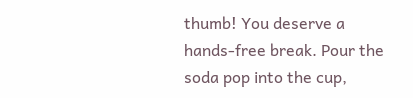thumb! You deserve a hands-free break. Pour the soda pop into the cup,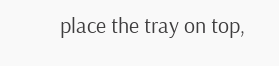place the tray on top,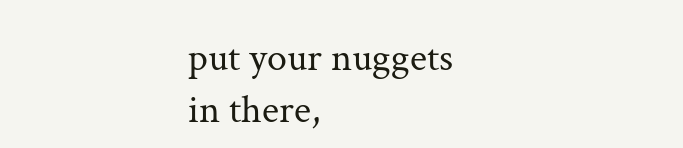put your nuggets in there,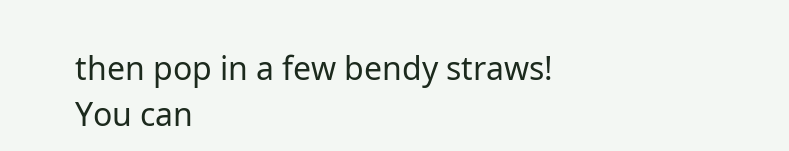then pop in a few bendy straws! You can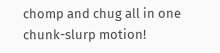chomp and chug all in one chunk-slurp motion!